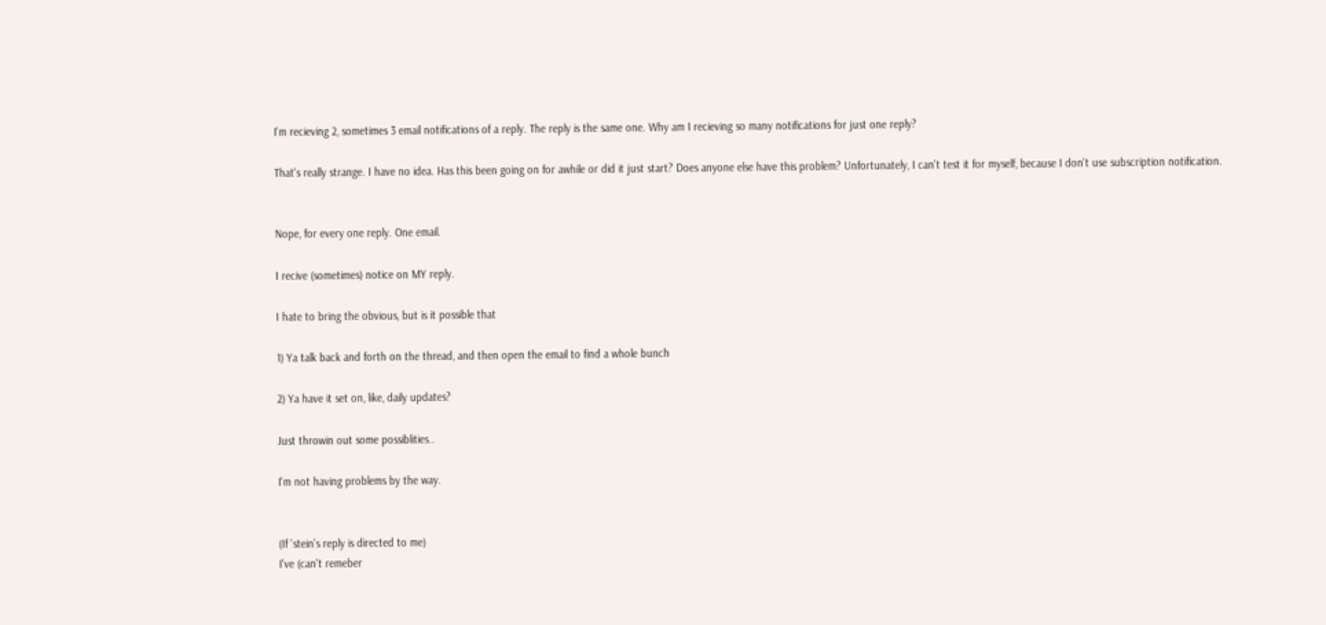I'm recieving 2, sometimes 3 email notifications of a reply. The reply is the same one. Why am I recieving so many notifications for just one reply?

That's really strange. I have no idea. Has this been going on for awhile or did it just start? Does anyone else have this problem? Unfortunately, I can't test it for myself, because I don't use subscription notification.


Nope, for every one reply. One email.

I recive (sometimes) notice on MY reply.

I hate to bring the obvious, but is it possible that

1) Ya talk back and forth on the thread, and then open the email to find a whole bunch

2) Ya have it set on, like, daily updates?

Just throwin out some possiblities..

I'm not having problems by the way.


(If 'stein's reply is directed to me)
I've (can't remeber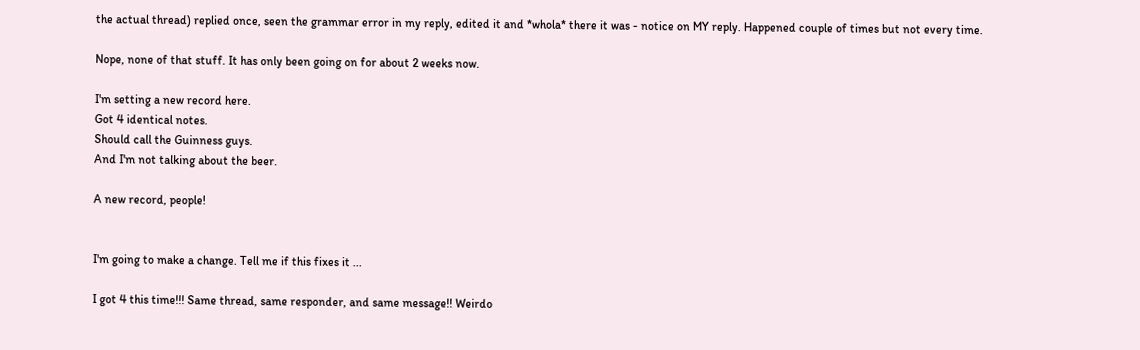the actual thread) replied once, seen the grammar error in my reply, edited it and *whola* there it was - notice on MY reply. Happened couple of times but not every time.

Nope, none of that stuff. It has only been going on for about 2 weeks now.

I'm setting a new record here.
Got 4 identical notes.
Should call the Guinness guys.
And I'm not talking about the beer.

A new record, people!


I'm going to make a change. Tell me if this fixes it ...

I got 4 this time!!! Same thread, same responder, and same message!! Weirdo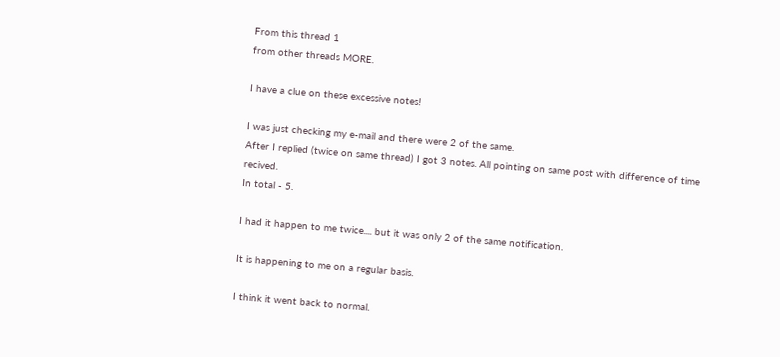From this thread 1
from other threads MORE.

I have a clue on these excessive notes!

I was just checking my e-mail and there were 2 of the same.
After I replied (twice on same thread) I got 3 notes. All pointing on same post with difference of time recived.
In total - 5.

I had it happen to me twice.... but it was only 2 of the same notification.

It is happening to me on a regular basis.

I think it went back to normal.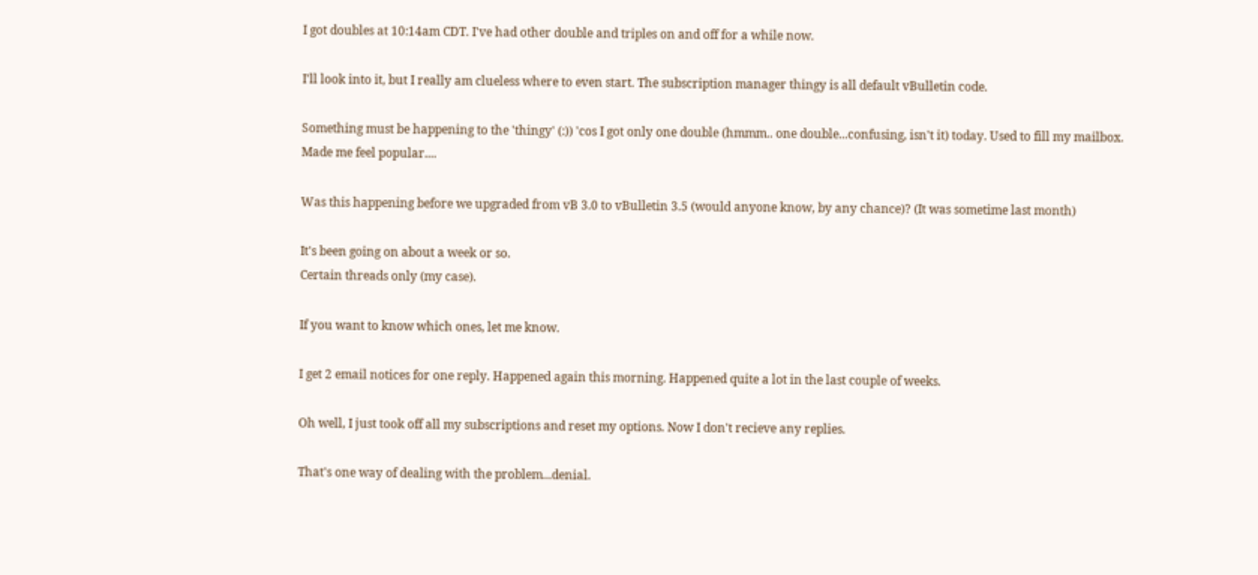I got doubles at 10:14am CDT. I've had other double and triples on and off for a while now.

I'll look into it, but I really am clueless where to even start. The subscription manager thingy is all default vBulletin code.

Something must be happening to the 'thingy' (:)) 'cos I got only one double (hmmm.. one double...confusing, isn't it) today. Used to fill my mailbox.
Made me feel popular....

Was this happening before we upgraded from vB 3.0 to vBulletin 3.5 (would anyone know, by any chance)? (It was sometime last month)

It's been going on about a week or so.
Certain threads only (my case).

If you want to know which ones, let me know.

I get 2 email notices for one reply. Happened again this morning. Happened quite a lot in the last couple of weeks.

Oh well, I just took off all my subscriptions and reset my options. Now I don't recieve any replies.

That's one way of dealing with the problem...denial.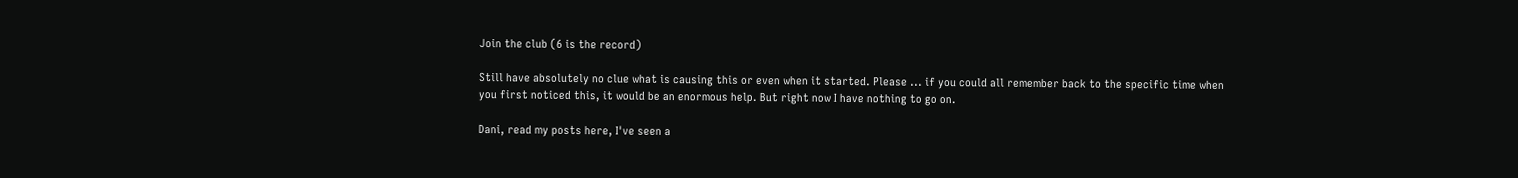Join the club (6 is the record)

Still have absolutely no clue what is causing this or even when it started. Please ... if you could all remember back to the specific time when you first noticed this, it would be an enormous help. But right now I have nothing to go on.

Dani, read my posts here, I've seen a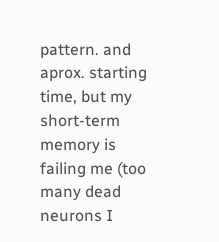pattern. and aprox. starting time, but my short-term memory is failing me (too many dead neurons I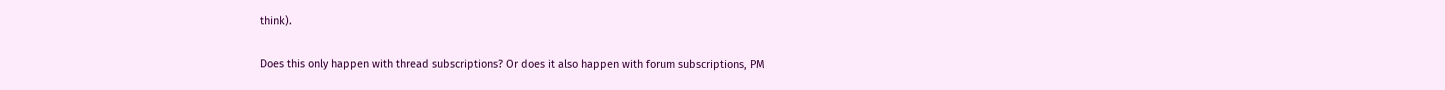think).

Does this only happen with thread subscriptions? Or does it also happen with forum subscriptions, PM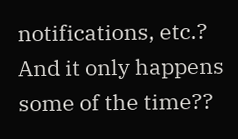notifications, etc.? And it only happens some of the time??